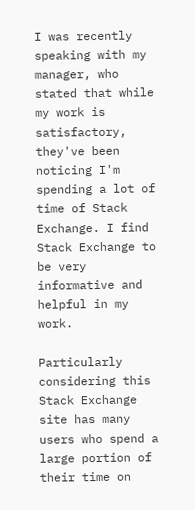I was recently speaking with my manager, who stated that while my work is satisfactory, they've been noticing I'm spending a lot of time of Stack Exchange. I find Stack Exchange to be very informative and helpful in my work.

Particularly considering this Stack Exchange site has many users who spend a large portion of their time on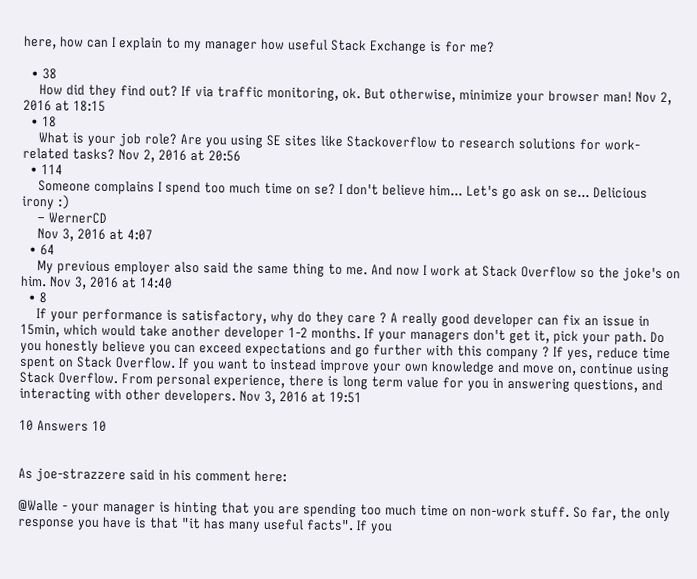here, how can I explain to my manager how useful Stack Exchange is for me?

  • 38
    How did they find out? If via traffic monitoring, ok. But otherwise, minimize your browser man! Nov 2, 2016 at 18:15
  • 18
    What is your job role? Are you using SE sites like Stackoverflow to research solutions for work-related tasks? Nov 2, 2016 at 20:56
  • 114
    Someone complains I spend too much time on se? I don't believe him... Let's go ask on se... Delicious irony :)
    – WernerCD
    Nov 3, 2016 at 4:07
  • 64
    My previous employer also said the same thing to me. And now I work at Stack Overflow so the joke's on him. Nov 3, 2016 at 14:40
  • 8
    If your performance is satisfactory, why do they care ? A really good developer can fix an issue in 15min, which would take another developer 1-2 months. If your managers don't get it, pick your path. Do you honestly believe you can exceed expectations and go further with this company ? If yes, reduce time spent on Stack Overflow. If you want to instead improve your own knowledge and move on, continue using Stack Overflow. From personal experience, there is long term value for you in answering questions, and interacting with other developers. Nov 3, 2016 at 19:51

10 Answers 10


As joe-strazzere said in his comment here:

@Walle - your manager is hinting that you are spending too much time on non-work stuff. So far, the only response you have is that "it has many useful facts". If you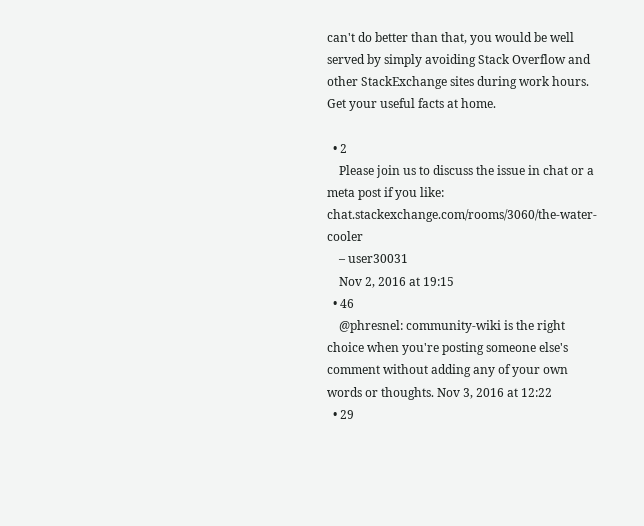can't do better than that, you would be well served by simply avoiding Stack Overflow and other StackExchange sites during work hours. Get your useful facts at home.

  • 2
    Please join us to discuss the issue in chat or a meta post if you like: chat.stackexchange.com/rooms/3060/the-water-cooler
    – user30031
    Nov 2, 2016 at 19:15
  • 46
    @phresnel: community-wiki is the right choice when you're posting someone else's comment without adding any of your own words or thoughts. Nov 3, 2016 at 12:22
  • 29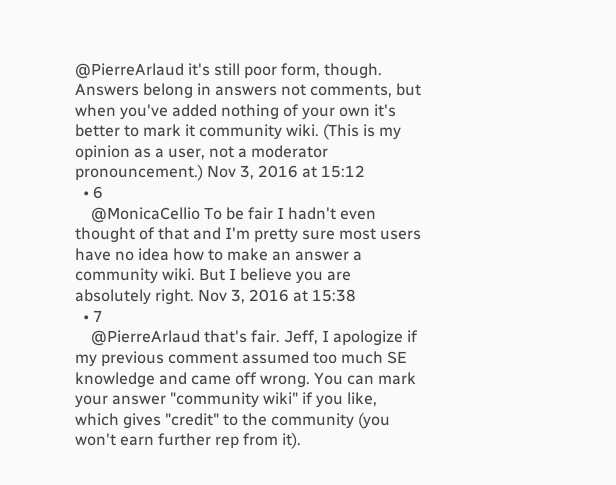@PierreArlaud it's still poor form, though. Answers belong in answers not comments, but when you've added nothing of your own it's better to mark it community wiki. (This is my opinion as a user, not a moderator pronouncement.) Nov 3, 2016 at 15:12
  • 6
    @MonicaCellio To be fair I hadn't even thought of that and I'm pretty sure most users have no idea how to make an answer a community wiki. But I believe you are absolutely right. Nov 3, 2016 at 15:38
  • 7
    @PierreArlaud that's fair. Jeff, I apologize if my previous comment assumed too much SE knowledge and came off wrong. You can mark your answer "community wiki" if you like, which gives "credit" to the community (you won't earn further rep from it).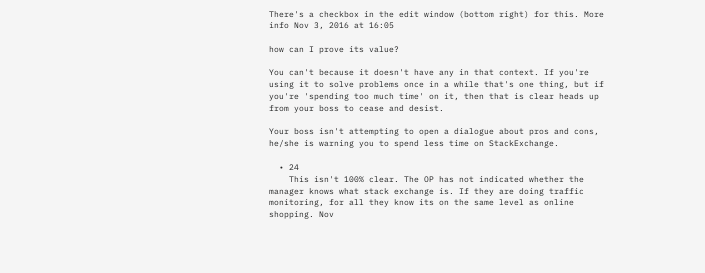There's a checkbox in the edit window (bottom right) for this. More info Nov 3, 2016 at 16:05

how can I prove its value?

You can't because it doesn't have any in that context. If you're using it to solve problems once in a while that's one thing, but if you're 'spending too much time' on it, then that is clear heads up from your boss to cease and desist.

Your boss isn't attempting to open a dialogue about pros and cons, he/she is warning you to spend less time on StackExchange.

  • 24
    This isn't 100% clear. The OP has not indicated whether the manager knows what stack exchange is. If they are doing traffic monitoring, for all they know its on the same level as online shopping. Nov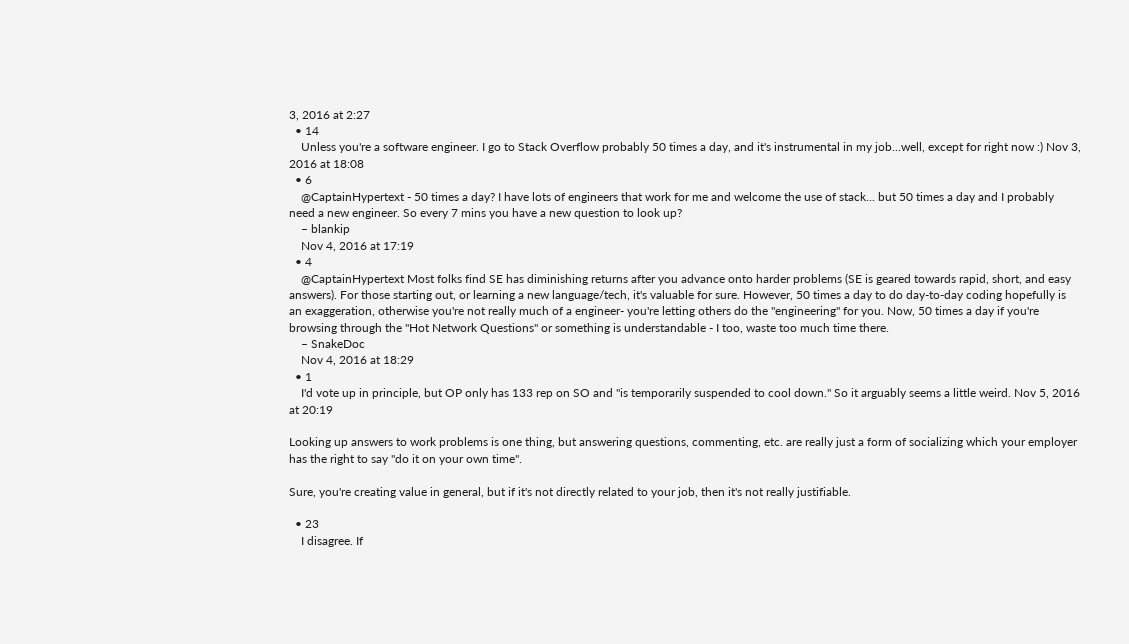3, 2016 at 2:27
  • 14
    Unless you're a software engineer. I go to Stack Overflow probably 50 times a day, and it's instrumental in my job...well, except for right now :) Nov 3, 2016 at 18:08
  • 6
    @CaptainHypertext - 50 times a day? I have lots of engineers that work for me and welcome the use of stack... but 50 times a day and I probably need a new engineer. So every 7 mins you have a new question to look up?
    – blankip
    Nov 4, 2016 at 17:19
  • 4
    @CaptainHypertext Most folks find SE has diminishing returns after you advance onto harder problems (SE is geared towards rapid, short, and easy answers). For those starting out, or learning a new language/tech, it's valuable for sure. However, 50 times a day to do day-to-day coding hopefully is an exaggeration, otherwise you're not really much of a engineer- you're letting others do the "engineering" for you. Now, 50 times a day if you're browsing through the "Hot Network Questions" or something is understandable - I too, waste too much time there.
    – SnakeDoc
    Nov 4, 2016 at 18:29
  • 1
    I'd vote up in principle, but OP only has 133 rep on SO and "is temporarily suspended to cool down." So it arguably seems a little weird. Nov 5, 2016 at 20:19

Looking up answers to work problems is one thing, but answering questions, commenting, etc. are really just a form of socializing which your employer has the right to say "do it on your own time".

Sure, you're creating value in general, but if it's not directly related to your job, then it's not really justifiable.

  • 23
    I disagree. If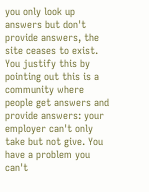you only look up answers but don't provide answers, the site ceases to exist. You justify this by pointing out this is a community where people get answers and provide answers: your employer can't only take but not give. You have a problem you can't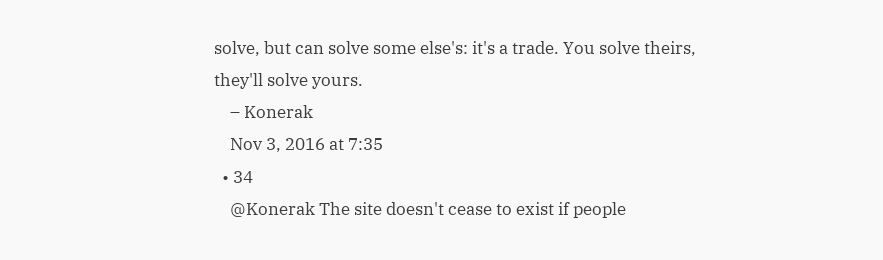solve, but can solve some else's: it's a trade. You solve theirs, they'll solve yours.
    – Konerak
    Nov 3, 2016 at 7:35
  • 34
    @Konerak The site doesn't cease to exist if people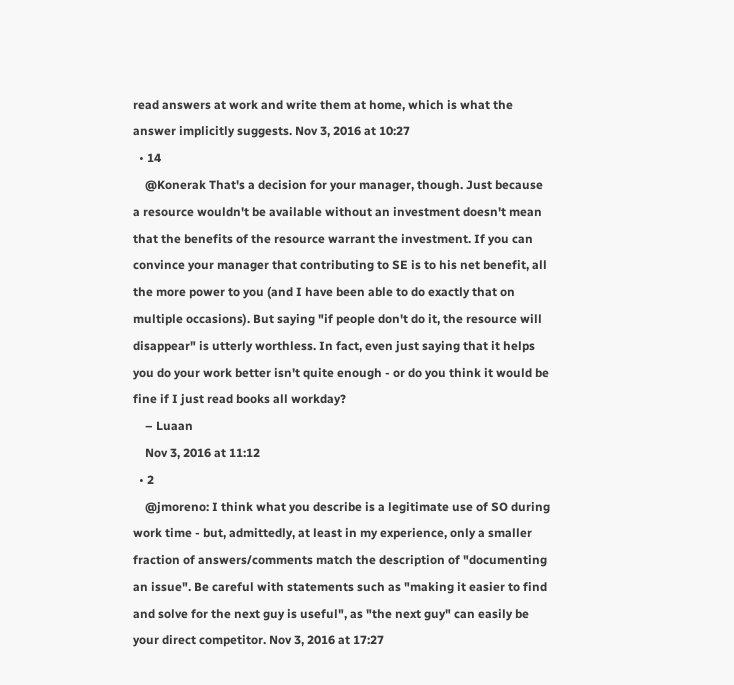read answers at work and write them at home, which is what the answer implicitly suggests. Nov 3, 2016 at 10:27
  • 14
    @Konerak That's a decision for your manager, though. Just because a resource wouldn't be available without an investment doesn't mean that the benefits of the resource warrant the investment. If you can convince your manager that contributing to SE is to his net benefit, all the more power to you (and I have been able to do exactly that on multiple occasions). But saying "if people don't do it, the resource will disappear" is utterly worthless. In fact, even just saying that it helps you do your work better isn't quite enough - or do you think it would be fine if I just read books all workday?
    – Luaan
    Nov 3, 2016 at 11:12
  • 2
    @jmoreno: I think what you describe is a legitimate use of SO during work time - but, admittedly, at least in my experience, only a smaller fraction of answers/comments match the description of "documenting an issue". Be careful with statements such as "making it easier to find and solve for the next guy is useful", as "the next guy" can easily be your direct competitor. Nov 3, 2016 at 17:27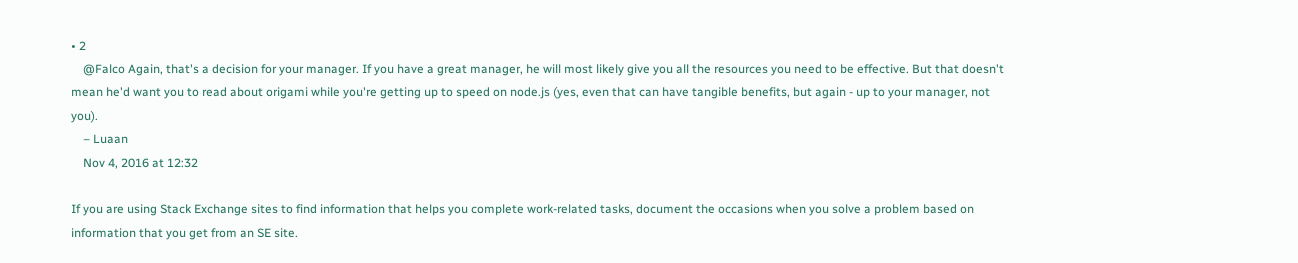• 2
    @Falco Again, that's a decision for your manager. If you have a great manager, he will most likely give you all the resources you need to be effective. But that doesn't mean he'd want you to read about origami while you're getting up to speed on node.js (yes, even that can have tangible benefits, but again - up to your manager, not you).
    – Luaan
    Nov 4, 2016 at 12:32

If you are using Stack Exchange sites to find information that helps you complete work-related tasks, document the occasions when you solve a problem based on information that you get from an SE site.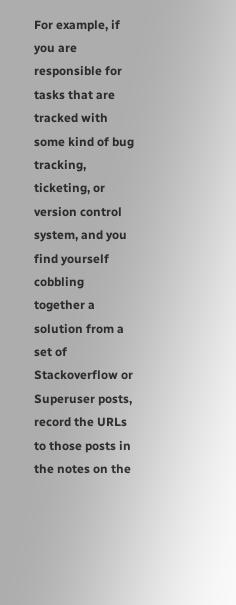For example, if you are responsible for tasks that are tracked with some kind of bug tracking, ticketing, or version control system, and you find yourself cobbling together a solution from a set of Stackoverflow or Superuser posts, record the URLs to those posts in the notes on the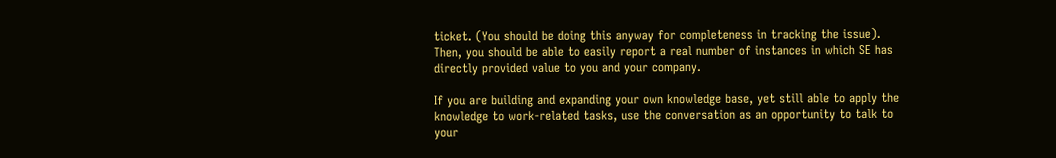ticket. (You should be doing this anyway for completeness in tracking the issue). Then, you should be able to easily report a real number of instances in which SE has directly provided value to you and your company.

If you are building and expanding your own knowledge base, yet still able to apply the knowledge to work-related tasks, use the conversation as an opportunity to talk to your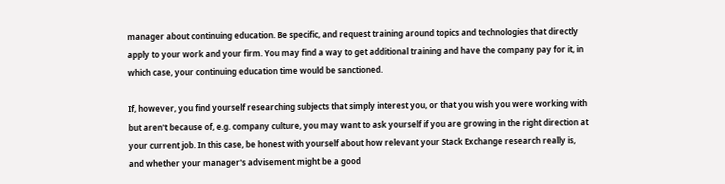manager about continuing education. Be specific, and request training around topics and technologies that directly apply to your work and your firm. You may find a way to get additional training and have the company pay for it, in which case, your continuing education time would be sanctioned.

If, however, you find yourself researching subjects that simply interest you, or that you wish you were working with but aren't because of, e.g. company culture, you may want to ask yourself if you are growing in the right direction at your current job. In this case, be honest with yourself about how relevant your Stack Exchange research really is, and whether your manager's advisement might be a good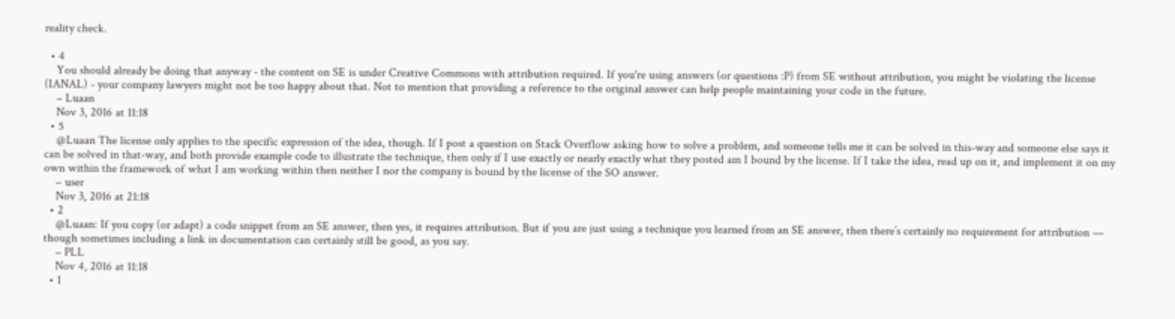reality check.

  • 4
    You should already be doing that anyway - the content on SE is under Creative Commons with attribution required. If you're using answers (or questions :P) from SE without attribution, you might be violating the license (IANAL) - your company lawyers might not be too happy about that. Not to mention that providing a reference to the original answer can help people maintaining your code in the future.
    – Luaan
    Nov 3, 2016 at 11:18
  • 5
    @Luaan The license only applies to the specific expression of the idea, though. If I post a question on Stack Overflow asking how to solve a problem, and someone tells me it can be solved in this-way and someone else says it can be solved in that-way, and both provide example code to illustrate the technique, then only if I use exactly or nearly exactly what they posted am I bound by the license. If I take the idea, read up on it, and implement it on my own within the framework of what I am working within then neither I nor the company is bound by the license of the SO answer.
    – user
    Nov 3, 2016 at 21:18
  • 2
    @Luaan: If you copy (or adapt) a code snippet from an SE answer, then yes, it requires attribution. But if you are just using a technique you learned from an SE answer, then there’s certainly no requirement for attribution — though sometimes including a link in documentation can certainly still be good, as you say.
    – PLL
    Nov 4, 2016 at 11:18
  • 1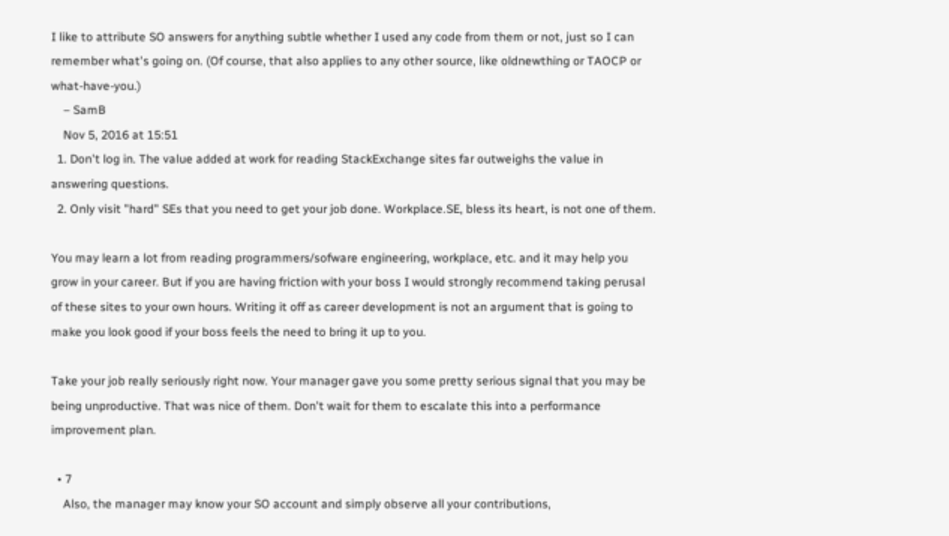I like to attribute SO answers for anything subtle whether I used any code from them or not, just so I can remember what's going on. (Of course, that also applies to any other source, like oldnewthing or TAOCP or what-have-you.)
    – SamB
    Nov 5, 2016 at 15:51
  1. Don't log in. The value added at work for reading StackExchange sites far outweighs the value in answering questions.
  2. Only visit "hard" SEs that you need to get your job done. Workplace.SE, bless its heart, is not one of them.

You may learn a lot from reading programmers/sofware engineering, workplace, etc. and it may help you grow in your career. But if you are having friction with your boss I would strongly recommend taking perusal of these sites to your own hours. Writing it off as career development is not an argument that is going to make you look good if your boss feels the need to bring it up to you.

Take your job really seriously right now. Your manager gave you some pretty serious signal that you may be being unproductive. That was nice of them. Don't wait for them to escalate this into a performance improvement plan.

  • 7
    Also, the manager may know your SO account and simply observe all your contributions,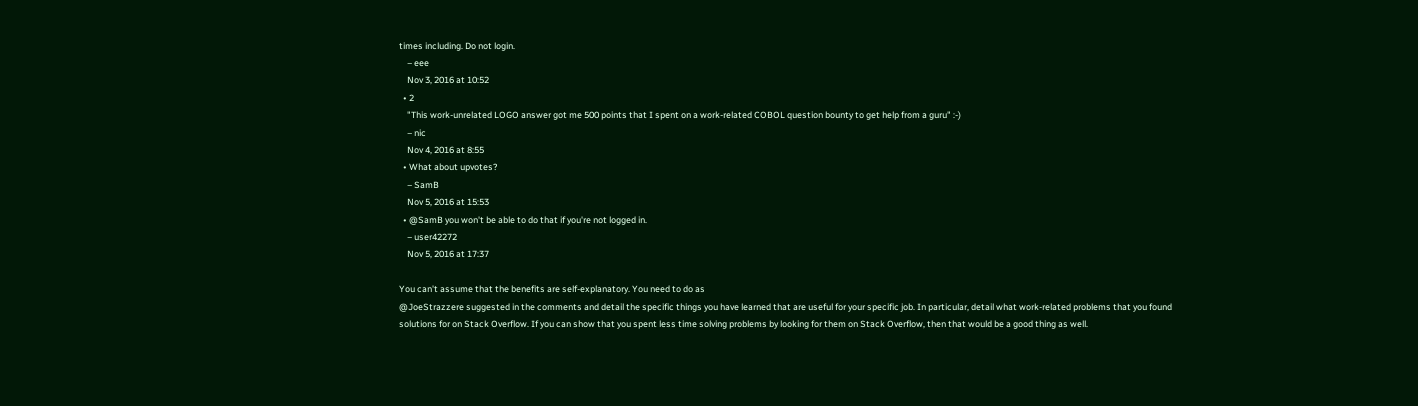times including. Do not login.
    – eee
    Nov 3, 2016 at 10:52
  • 2
    "This work-unrelated LOGO answer got me 500 points that I spent on a work-related COBOL question bounty to get help from a guru" :-)
    – nic
    Nov 4, 2016 at 8:55
  • What about upvotes?
    – SamB
    Nov 5, 2016 at 15:53
  • @SamB you won't be able to do that if you're not logged in.
    – user42272
    Nov 5, 2016 at 17:37

You can't assume that the benefits are self-explanatory. You need to do as
@JoeStrazzere suggested in the comments and detail the specific things you have learned that are useful for your specific job. In particular, detail what work-related problems that you found solutions for on Stack Overflow. If you can show that you spent less time solving problems by looking for them on Stack Overflow, then that would be a good thing as well.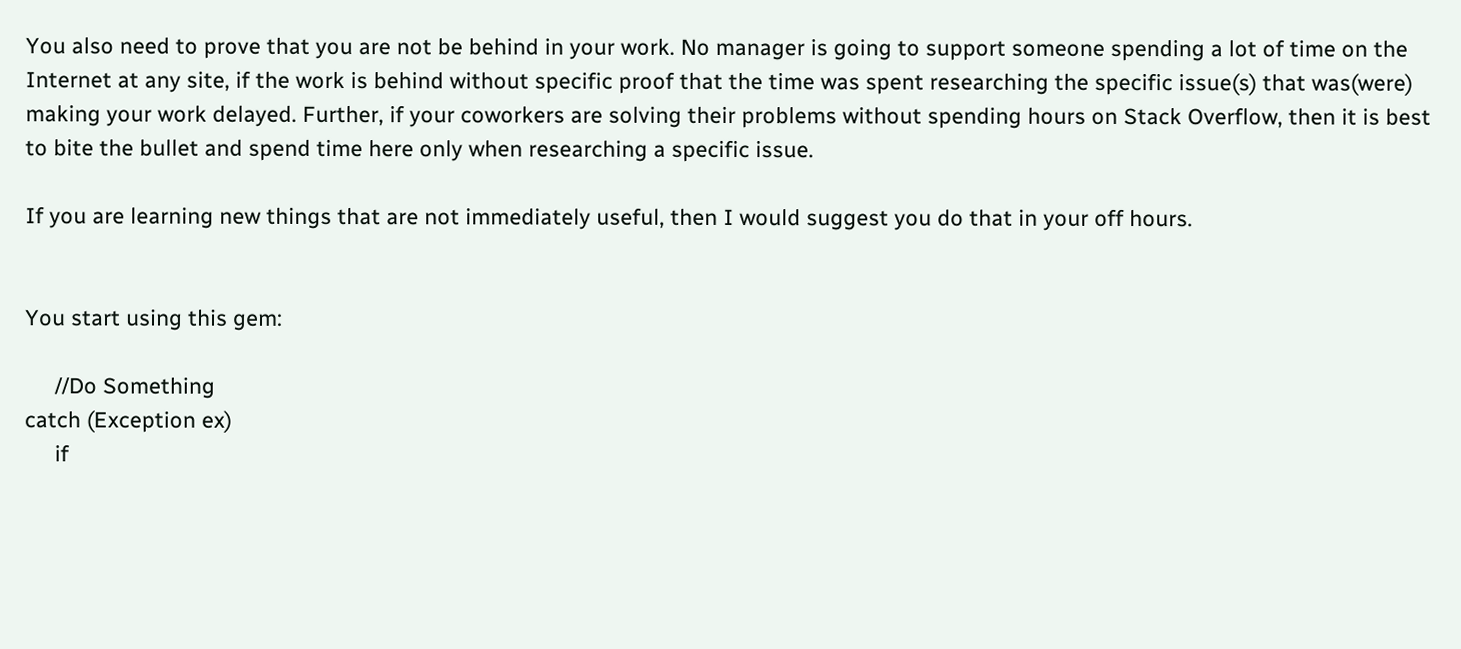You also need to prove that you are not be behind in your work. No manager is going to support someone spending a lot of time on the Internet at any site, if the work is behind without specific proof that the time was spent researching the specific issue(s) that was(were) making your work delayed. Further, if your coworkers are solving their problems without spending hours on Stack Overflow, then it is best to bite the bullet and spend time here only when researching a specific issue.

If you are learning new things that are not immediately useful, then I would suggest you do that in your off hours.


You start using this gem:

     //Do Something
catch (Exception ex)
     if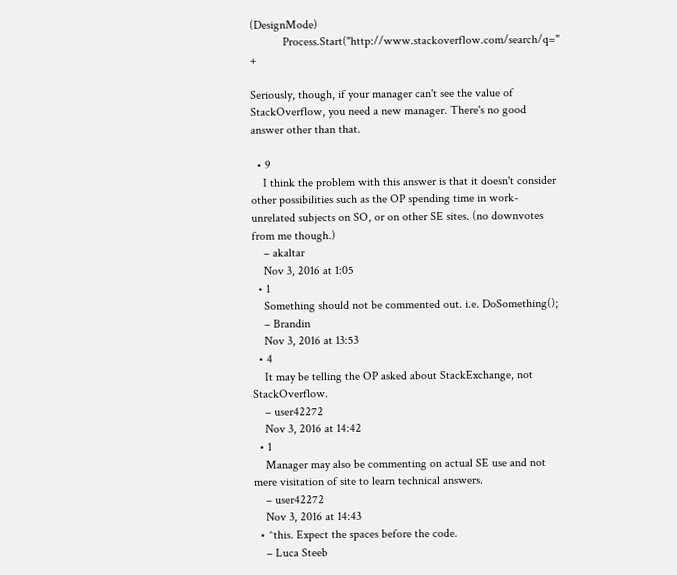(DesignMode)
           Process.Start("http://www.stackoverflow.com/search/q=" +

Seriously, though, if your manager can't see the value of StackOverflow, you need a new manager. There's no good answer other than that.

  • 9
    I think the problem with this answer is that it doesn't consider other possibilities such as the OP spending time in work-unrelated subjects on SO, or on other SE sites. (no downvotes from me though.)
    – akaltar
    Nov 3, 2016 at 1:05
  • 1
    Something should not be commented out. i.e. DoSomething();
    – Brandin
    Nov 3, 2016 at 13:53
  • 4
    It may be telling the OP asked about StackExchange, not StackOverflow.
    – user42272
    Nov 3, 2016 at 14:42
  • 1
    Manager may also be commenting on actual SE use and not mere visitation of site to learn technical answers.
    – user42272
    Nov 3, 2016 at 14:43
  • ^this. Expect the spaces before the code.
    – Luca Steeb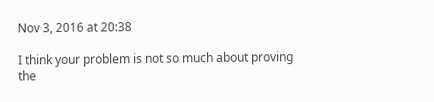Nov 3, 2016 at 20:38

I think your problem is not so much about proving the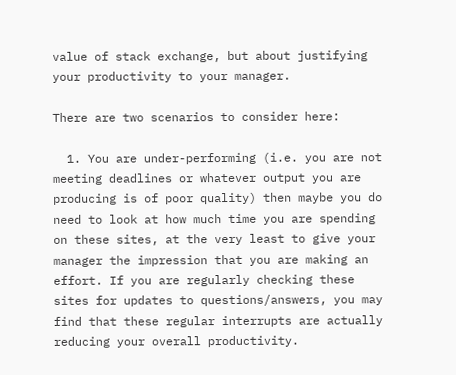value of stack exchange, but about justifying your productivity to your manager.

There are two scenarios to consider here:

  1. You are under-performing (i.e. you are not meeting deadlines or whatever output you are producing is of poor quality) then maybe you do need to look at how much time you are spending on these sites, at the very least to give your manager the impression that you are making an effort. If you are regularly checking these sites for updates to questions/answers, you may find that these regular interrupts are actually reducing your overall productivity.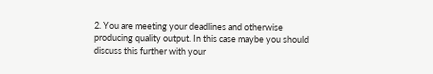2. You are meeting your deadlines and otherwise producing quality output. In this case maybe you should discuss this further with your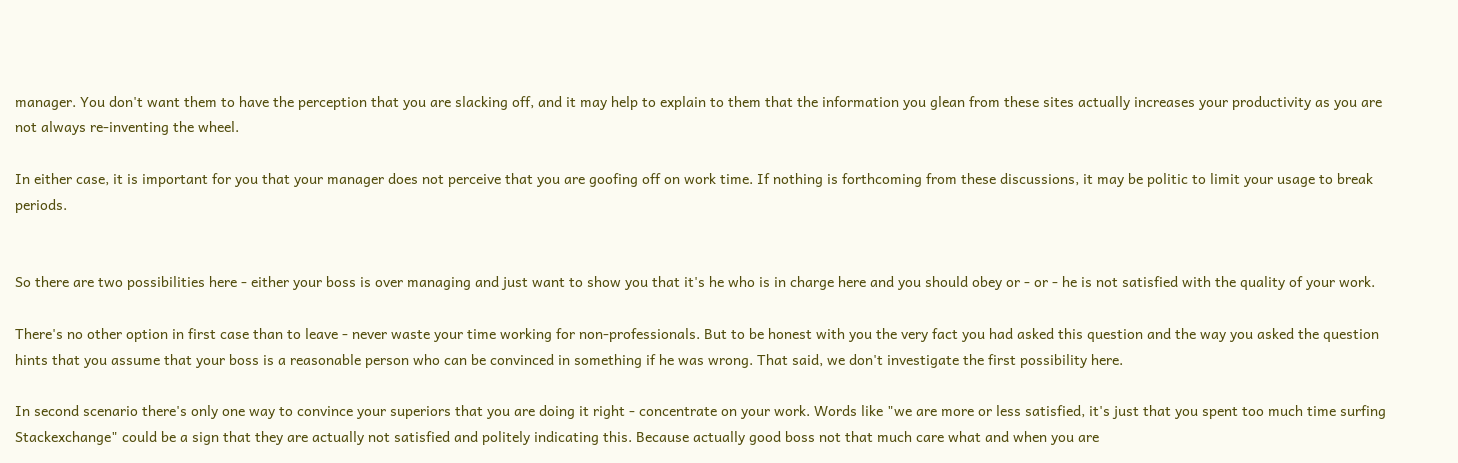manager. You don't want them to have the perception that you are slacking off, and it may help to explain to them that the information you glean from these sites actually increases your productivity as you are not always re-inventing the wheel.

In either case, it is important for you that your manager does not perceive that you are goofing off on work time. If nothing is forthcoming from these discussions, it may be politic to limit your usage to break periods.


So there are two possibilities here - either your boss is over managing and just want to show you that it's he who is in charge here and you should obey or - or - he is not satisfied with the quality of your work.

There's no other option in first case than to leave - never waste your time working for non-professionals. But to be honest with you the very fact you had asked this question and the way you asked the question hints that you assume that your boss is a reasonable person who can be convinced in something if he was wrong. That said, we don't investigate the first possibility here.

In second scenario there's only one way to convince your superiors that you are doing it right - concentrate on your work. Words like "we are more or less satisfied, it's just that you spent too much time surfing Stackexchange" could be a sign that they are actually not satisfied and politely indicating this. Because actually good boss not that much care what and when you are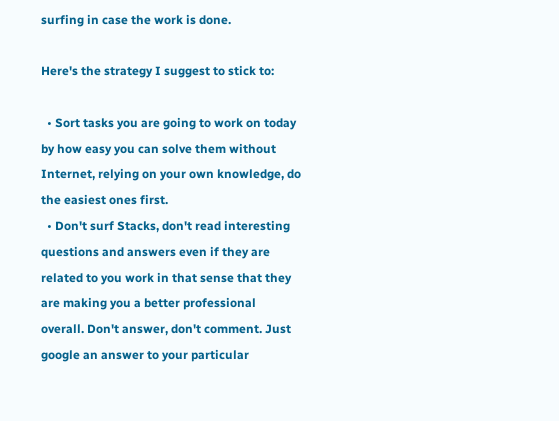surfing in case the work is done.

Here's the strategy I suggest to stick to:

  • Sort tasks you are going to work on today by how easy you can solve them without Internet, relying on your own knowledge, do the easiest ones first.
  • Don't surf Stacks, don't read interesting questions and answers even if they are related to you work in that sense that they are making you a better professional overall. Don't answer, don't comment. Just google an answer to your particular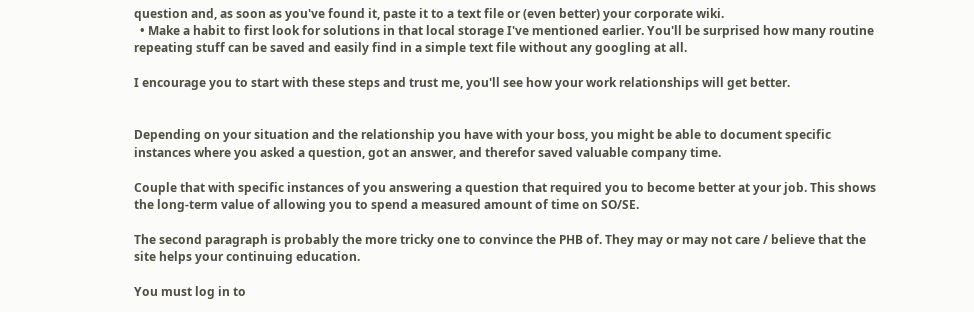question and, as soon as you've found it, paste it to a text file or (even better) your corporate wiki.
  • Make a habit to first look for solutions in that local storage I've mentioned earlier. You'll be surprised how many routine repeating stuff can be saved and easily find in a simple text file without any googling at all.

I encourage you to start with these steps and trust me, you'll see how your work relationships will get better.


Depending on your situation and the relationship you have with your boss, you might be able to document specific instances where you asked a question, got an answer, and therefor saved valuable company time.

Couple that with specific instances of you answering a question that required you to become better at your job. This shows the long-term value of allowing you to spend a measured amount of time on SO/SE.

The second paragraph is probably the more tricky one to convince the PHB of. They may or may not care / believe that the site helps your continuing education.

You must log in to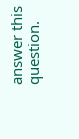answer this question.